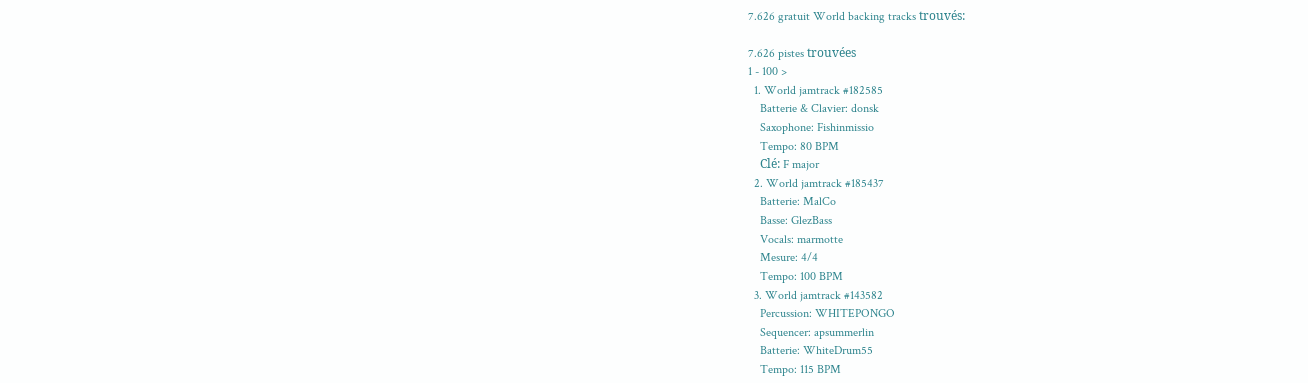7.626 gratuit World backing tracks trouvés:

7.626 pistes trouvées
1 - 100 >
  1. World jamtrack #182585
    Batterie & Clavier: donsk
    Saxophone: Fishinmissio
    Tempo: 80 BPM
    Clé: F major
  2. World jamtrack #185437
    Batterie: MalCo
    Basse: GlezBass
    Vocals: marmotte
    Mesure: 4/4
    Tempo: 100 BPM
  3. World jamtrack #143582
    Percussion: WHITEPONGO
    Sequencer: apsummerlin
    Batterie: WhiteDrum55
    Tempo: 115 BPM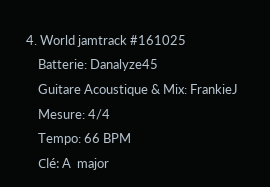4. World jamtrack #161025
    Batterie: Danalyze45
    Guitare Acoustique & Mix: FrankieJ
    Mesure: 4/4
    Tempo: 66 BPM
    Clé: A  major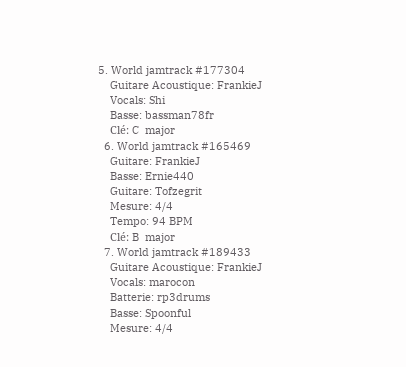5. World jamtrack #177304
    Guitare Acoustique: FrankieJ
    Vocals: Shi
    Basse: bassman78fr
    Clé: C  major
  6. World jamtrack #165469
    Guitare: FrankieJ
    Basse: Ernie440
    Guitare: Tofzegrit
    Mesure: 4/4
    Tempo: 94 BPM
    Clé: B  major
  7. World jamtrack #189433
    Guitare Acoustique: FrankieJ
    Vocals: marocon
    Batterie: rp3drums
    Basse: Spoonful
    Mesure: 4/4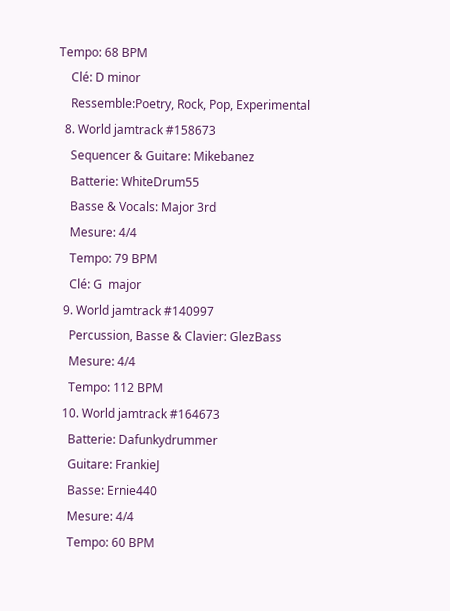Tempo: 68 BPM
    Clé: D minor
    Ressemble:Poetry, Rock, Pop, Experimental
  8. World jamtrack #158673
    Sequencer & Guitare: Mikebanez
    Batterie: WhiteDrum55
    Basse & Vocals: Major 3rd
    Mesure: 4/4
    Tempo: 79 BPM
    Clé: G  major
  9. World jamtrack #140997
    Percussion, Basse & Clavier: GlezBass
    Mesure: 4/4
    Tempo: 112 BPM
  10. World jamtrack #164673
    Batterie: Dafunkydrummer
    Guitare: FrankieJ
    Basse: Ernie440
    Mesure: 4/4
    Tempo: 60 BPM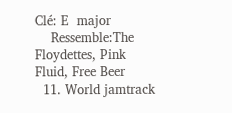Clé: E  major
    Ressemble:The Floydettes, Pink Fluid, Free Beer
  11. World jamtrack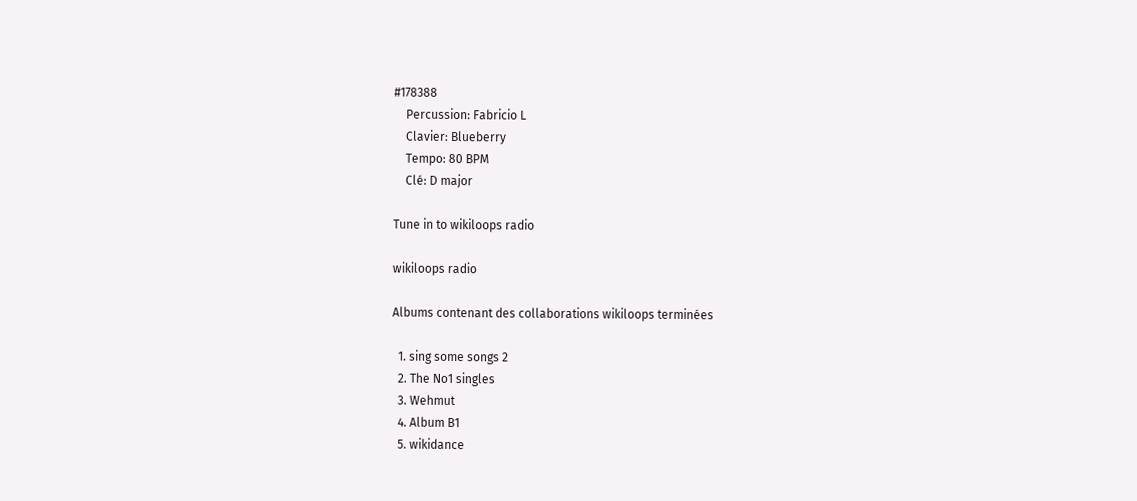#178388
    Percussion: Fabricio L
    Clavier: Blueberry
    Tempo: 80 BPM
    Clé: D major

Tune in to wikiloops radio

wikiloops radio

Albums contenant des collaborations wikiloops terminées

  1. sing some songs 2
  2. The No1 singles
  3. Wehmut
  4. Album B1
  5. wikidance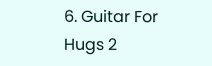6. Guitar For Hugs 2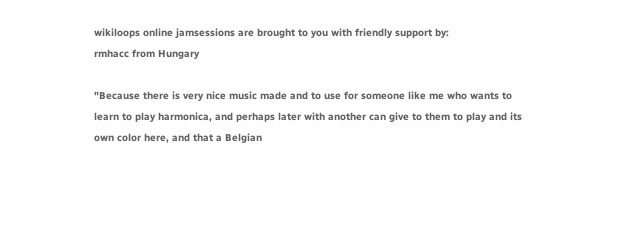wikiloops online jamsessions are brought to you with friendly support by:
rmhacc from Hungary

"Because there is very nice music made and to use for someone like me who wants to learn to play harmonica, and perhaps later with another can give to them to play and its own color here, and that a Belgian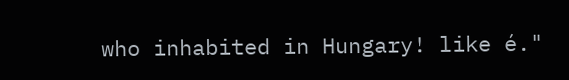who inhabited in Hungary! like é."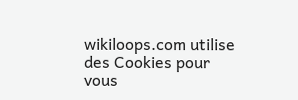wikiloops.com utilise des Cookies pour vous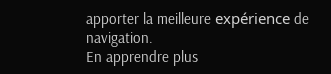apporter la meilleure expérience de navigation.
En apprendre plus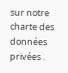sur notre charte des données privées .